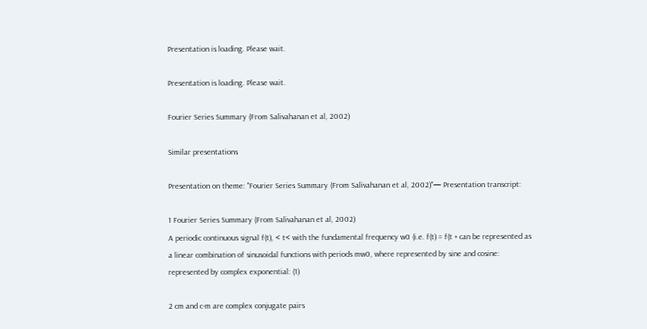Presentation is loading. Please wait.

Presentation is loading. Please wait.

Fourier Series Summary (From Salivahanan et al, 2002)

Similar presentations

Presentation on theme: "Fourier Series Summary (From Salivahanan et al, 2002)"— Presentation transcript:

1 Fourier Series Summary (From Salivahanan et al, 2002)
A periodic continuous signal f(t), < t< with the fundamental frequency w0 (i.e. f(t) = f(t + can be represented as a linear combination of sinusoidal functions with periods mw0, where represented by sine and cosine: represented by complex exponential: (1)

2 cm and c-m are complex conjugate pairs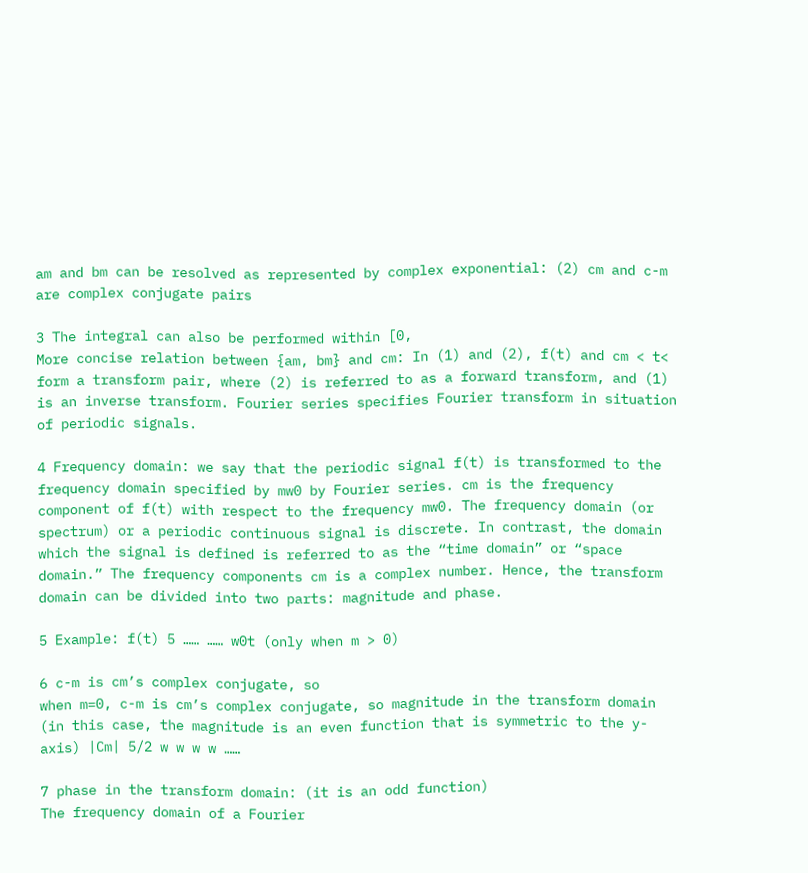am and bm can be resolved as represented by complex exponential: (2) cm and c-m are complex conjugate pairs

3 The integral can also be performed within [0,
More concise relation between {am, bm} and cm: In (1) and (2), f(t) and cm < t< form a transform pair, where (2) is referred to as a forward transform, and (1) is an inverse transform. Fourier series specifies Fourier transform in situation of periodic signals.

4 Frequency domain: we say that the periodic signal f(t) is transformed to the frequency domain specified by mw0 by Fourier series. cm is the frequency component of f(t) with respect to the frequency mw0. The frequency domain (or spectrum) or a periodic continuous signal is discrete. In contrast, the domain which the signal is defined is referred to as the “time domain” or “space domain.” The frequency components cm is a complex number. Hence, the transform domain can be divided into two parts: magnitude and phase.

5 Example: f(t) 5 …… …… w0t (only when m > 0)

6 c-m is cm’s complex conjugate, so
when m=0, c-m is cm’s complex conjugate, so magnitude in the transform domain (in this case, the magnitude is an even function that is symmetric to the y-axis) |Cm| 5/2 w w w w ……

7 phase in the transform domain: (it is an odd function)
The frequency domain of a Fourier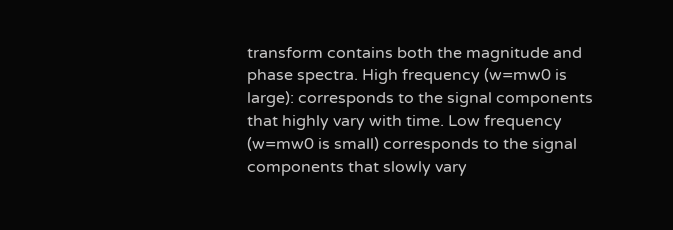transform contains both the magnitude and phase spectra. High frequency (w=mw0 is large): corresponds to the signal components that highly vary with time. Low frequency (w=mw0 is small) corresponds to the signal components that slowly vary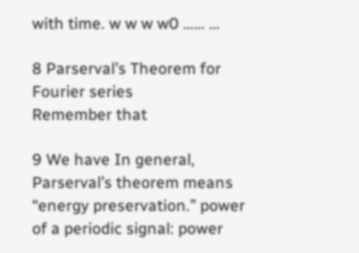with time. w w w w0 …… …

8 Parserval’s Theorem for Fourier series
Remember that

9 We have In general, Parserval’s theorem means “energy preservation.” power of a periodic signal: power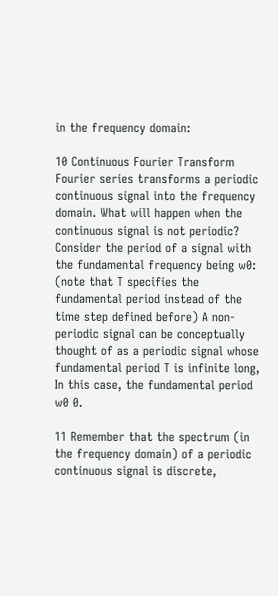in the frequency domain:

10 Continuous Fourier Transform
Fourier series transforms a periodic continuous signal into the frequency domain. What will happen when the continuous signal is not periodic? Consider the period of a signal with the fundamental frequency being w0: (note that T specifies the fundamental period instead of the time step defined before) A non-periodic signal can be conceptually thought of as a periodic signal whose fundamental period T is infinite long, In this case, the fundamental period w0 0.

11 Remember that the spectrum (in the frequency domain) of a periodic continuous signal is discrete,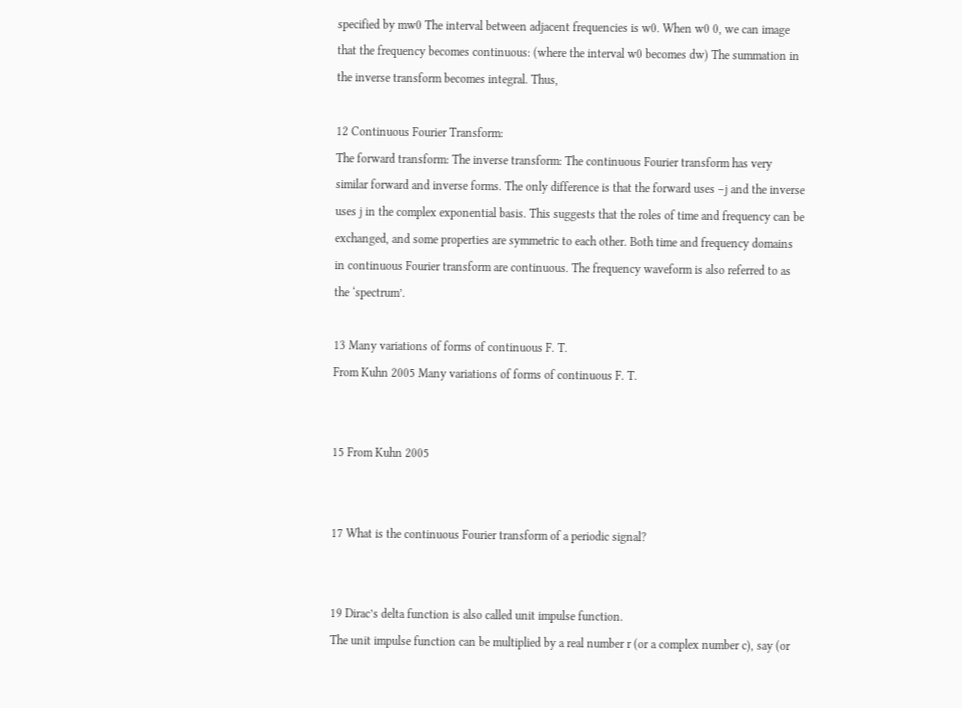specified by mw0 The interval between adjacent frequencies is w0. When w0 0, we can image that the frequency becomes continuous: (where the interval w0 becomes dw) The summation in the inverse transform becomes integral. Thus,

12 Continuous Fourier Transform:
The forward transform: The inverse transform: The continuous Fourier transform has very similar forward and inverse forms. The only difference is that the forward uses –j and the inverse uses j in the complex exponential basis. This suggests that the roles of time and frequency can be exchanged, and some properties are symmetric to each other. Both time and frequency domains in continuous Fourier transform are continuous. The frequency waveform is also referred to as the ‘spectrum’.

13 Many variations of forms of continuous F. T.
From Kuhn 2005 Many variations of forms of continuous F. T.


15 From Kuhn 2005


17 What is the continuous Fourier transform of a periodic signal?


19 Dirac’s delta function is also called unit impulse function.
The unit impulse function can be multiplied by a real number r (or a complex number c), say (or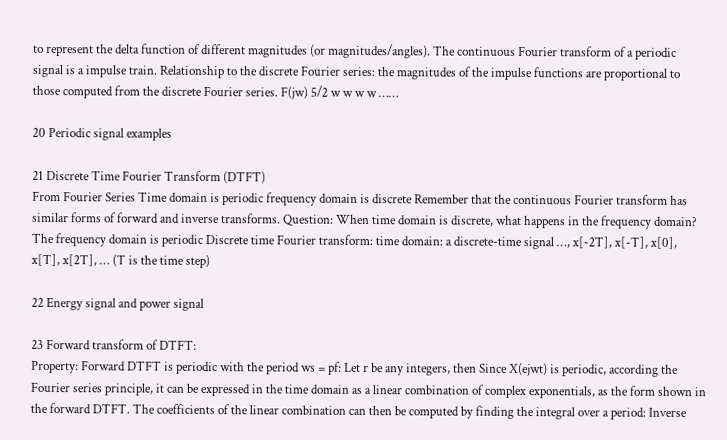to represent the delta function of different magnitudes (or magnitudes/angles). The continuous Fourier transform of a periodic signal is a impulse train. Relationship to the discrete Fourier series: the magnitudes of the impulse functions are proportional to those computed from the discrete Fourier series. F(jw) 5/2 w w w w ……

20 Periodic signal examples

21 Discrete Time Fourier Transform (DTFT)
From Fourier Series Time domain is periodic frequency domain is discrete Remember that the continuous Fourier transform has similar forms of forward and inverse transforms. Question: When time domain is discrete, what happens in the frequency domain? The frequency domain is periodic Discrete time Fourier transform: time domain: a discrete-time signal …, x[-2T], x[-T], x[0], x[T], x[2T], … (T is the time step)

22 Energy signal and power signal

23 Forward transform of DTFT:
Property: Forward DTFT is periodic with the period ws = pf: Let r be any integers, then Since X(ejwt) is periodic, according the Fourier series principle, it can be expressed in the time domain as a linear combination of complex exponentials, as the form shown in the forward DTFT. The coefficients of the linear combination can then be computed by finding the integral over a period: Inverse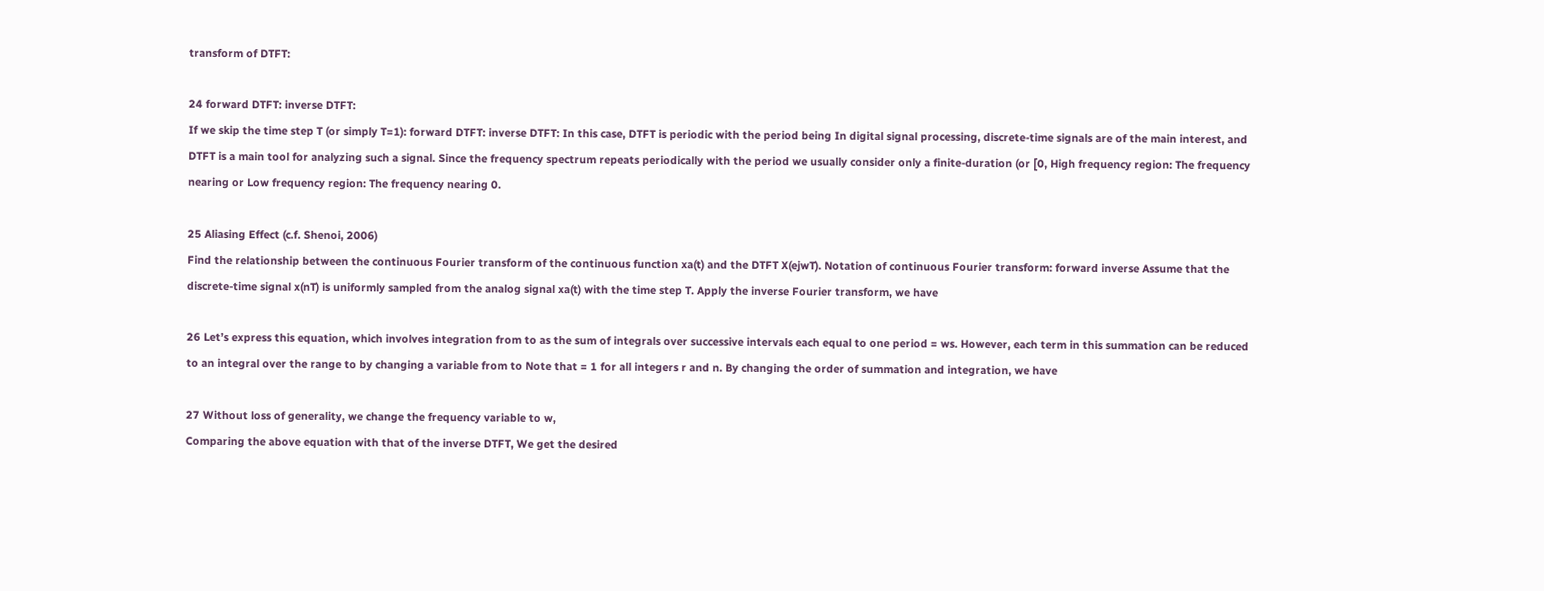transform of DTFT:

24 forward DTFT: inverse DTFT:
If we skip the time step T (or simply T=1): forward DTFT: inverse DTFT: In this case, DTFT is periodic with the period being In digital signal processing, discrete-time signals are of the main interest, and DTFT is a main tool for analyzing such a signal. Since the frequency spectrum repeats periodically with the period we usually consider only a finite-duration (or [0, High frequency region: The frequency nearing or Low frequency region: The frequency nearing 0.

25 Aliasing Effect (c.f. Shenoi, 2006)
Find the relationship between the continuous Fourier transform of the continuous function xa(t) and the DTFT X(ejwT). Notation of continuous Fourier transform: forward inverse Assume that the discrete-time signal x(nT) is uniformly sampled from the analog signal xa(t) with the time step T. Apply the inverse Fourier transform, we have

26 Let’s express this equation, which involves integration from to as the sum of integrals over successive intervals each equal to one period = ws. However, each term in this summation can be reduced to an integral over the range to by changing a variable from to Note that = 1 for all integers r and n. By changing the order of summation and integration, we have

27 Without loss of generality, we change the frequency variable to w,
Comparing the above equation with that of the inverse DTFT, We get the desired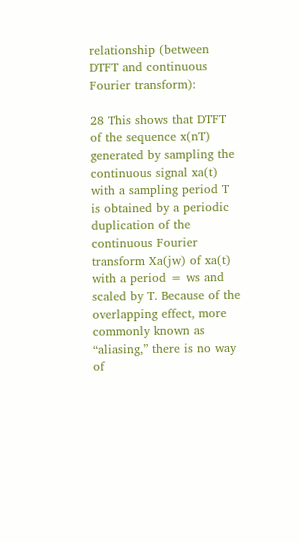relationship (between DTFT and continuous Fourier transform):

28 This shows that DTFT of the sequence x(nT) generated by sampling the continuous signal xa(t) with a sampling period T is obtained by a periodic duplication of the continuous Fourier transform Xa(jw) of xa(t) with a period = ws and scaled by T. Because of the overlapping effect, more commonly known as “aliasing,” there is no way of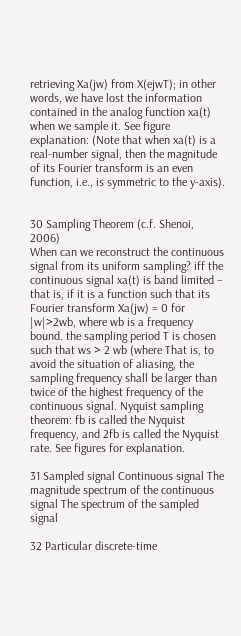retrieving Xa(jw) from X(ejwT); in other words, we have lost the information contained in the analog function xa(t) when we sample it. See figure explanation: (Note that when xa(t) is a real-number signal, then the magnitude of its Fourier transform is an even function, i.e., is symmetric to the y-axis).


30 Sampling Theorem (c.f. Shenoi, 2006)
When can we reconstruct the continuous signal from its uniform sampling? iff the continuous signal xa(t) is band limited – that is, if it is a function such that its Fourier transform Xa(jw) = 0 for |w|>2wb, where wb is a frequency bound. the sampling period T is chosen such that ws > 2 wb (where That is, to avoid the situation of aliasing, the sampling frequency shall be larger than twice of the highest frequency of the continuous signal. Nyquist sampling theorem: fb is called the Nyquist frequency, and 2fb is called the Nyquist rate. See figures for explanation.

31 Sampled signal Continuous signal The magnitude spectrum of the continuous signal The spectrum of the sampled signal

32 Particular discrete-time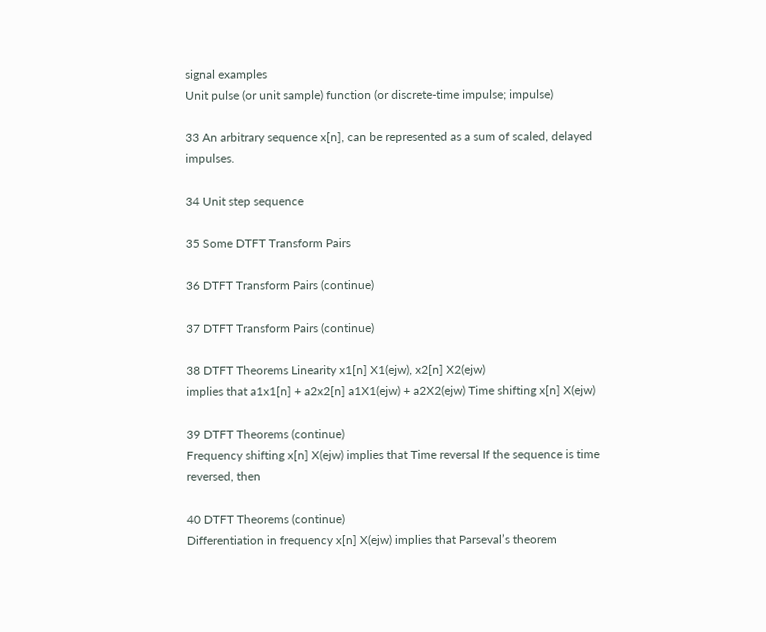signal examples
Unit pulse (or unit sample) function (or discrete-time impulse; impulse)

33 An arbitrary sequence x[n], can be represented as a sum of scaled, delayed impulses.

34 Unit step sequence

35 Some DTFT Transform Pairs

36 DTFT Transform Pairs (continue)

37 DTFT Transform Pairs (continue)

38 DTFT Theorems Linearity x1[n] X1(ejw), x2[n] X2(ejw)
implies that a1x1[n] + a2x2[n] a1X1(ejw) + a2X2(ejw) Time shifting x[n] X(ejw)

39 DTFT Theorems (continue)
Frequency shifting x[n] X(ejw) implies that Time reversal If the sequence is time reversed, then

40 DTFT Theorems (continue)
Differentiation in frequency x[n] X(ejw) implies that Parseval’s theorem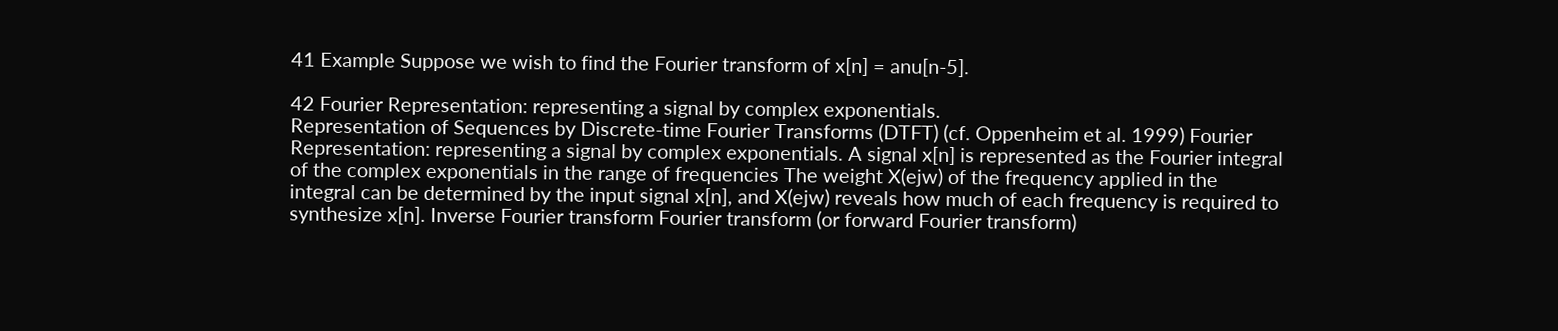41 Example Suppose we wish to find the Fourier transform of x[n] = anu[n-5].

42 Fourier Representation: representing a signal by complex exponentials.
Representation of Sequences by Discrete-time Fourier Transforms (DTFT) (cf. Oppenheim et al. 1999) Fourier Representation: representing a signal by complex exponentials. A signal x[n] is represented as the Fourier integral of the complex exponentials in the range of frequencies The weight X(ejw) of the frequency applied in the integral can be determined by the input signal x[n], and X(ejw) reveals how much of each frequency is required to synthesize x[n]. Inverse Fourier transform Fourier transform (or forward Fourier transform)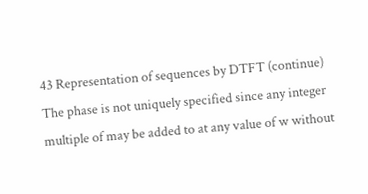43 Representation of sequences by DTFT (continue)
The phase is not uniquely specified since any integer multiple of may be added to at any value of w without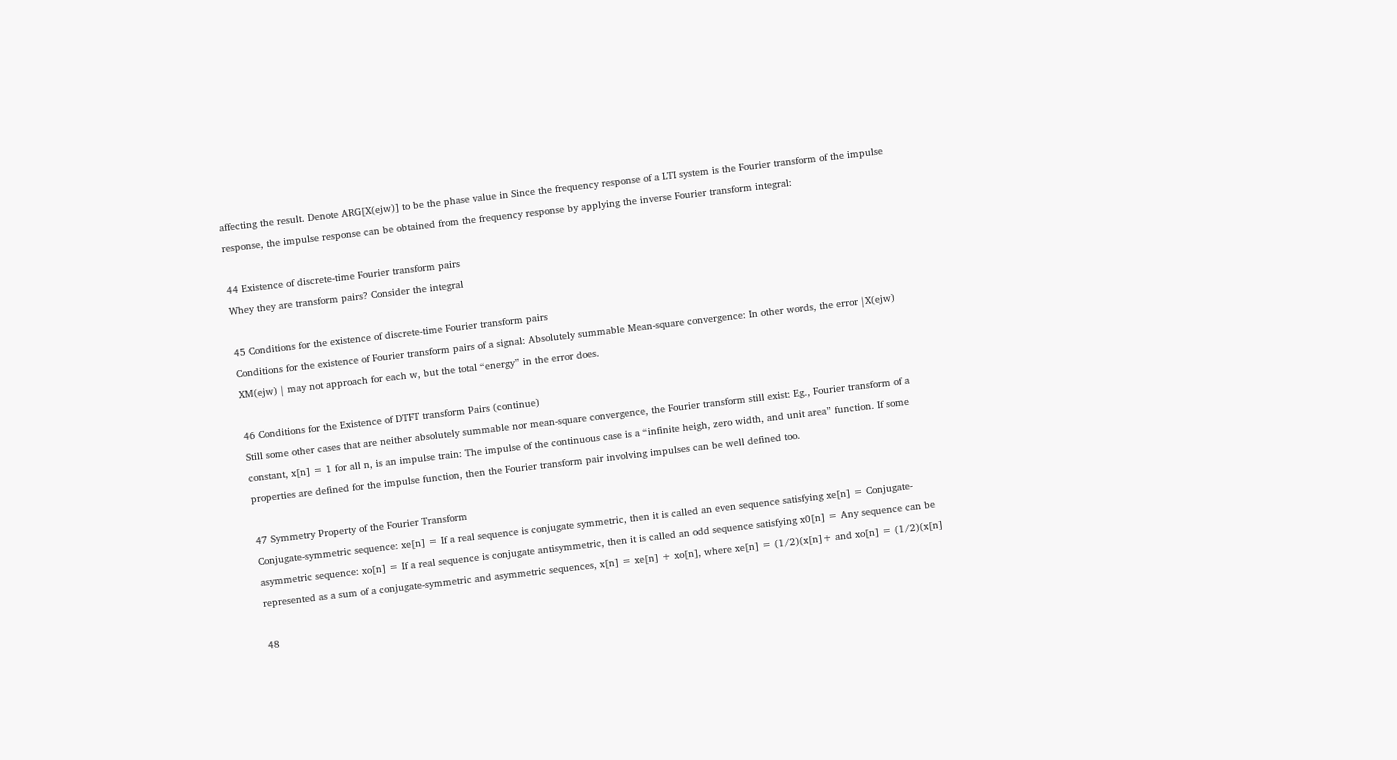affecting the result. Denote ARG[X(ejw)] to be the phase value in Since the frequency response of a LTI system is the Fourier transform of the impulse response, the impulse response can be obtained from the frequency response by applying the inverse Fourier transform integral:

44 Existence of discrete-time Fourier transform pairs
Whey they are transform pairs? Consider the integral

45 Conditions for the existence of discrete-time Fourier transform pairs
Conditions for the existence of Fourier transform pairs of a signal: Absolutely summable Mean-square convergence: In other words, the error |X(ejw) XM(ejw) | may not approach for each w, but the total “energy” in the error does.

46 Conditions for the Existence of DTFT transform Pairs (continue)
Still some other cases that are neither absolutely summable nor mean-square convergence, the Fourier transform still exist: Eg., Fourier transform of a constant, x[n] = 1 for all n, is an impulse train: The impulse of the continuous case is a “infinite heigh, zero width, and unit area” function. If some properties are defined for the impulse function, then the Fourier transform pair involving impulses can be well defined too.

47 Symmetry Property of the Fourier Transform
Conjugate-symmetric sequence: xe[n] = If a real sequence is conjugate symmetric, then it is called an even sequence satisfying xe[n] = Conjugate-asymmetric sequence: xo[n] = If a real sequence is conjugate antisymmetric, then it is called an odd sequence satisfying x0[n] = Any sequence can be represented as a sum of a conjugate-symmetric and asymmetric sequences, x[n] = xe[n] + xo[n], where xe[n] = (1/2)(x[n]+ and xo[n] = (1/2)(x[n]

48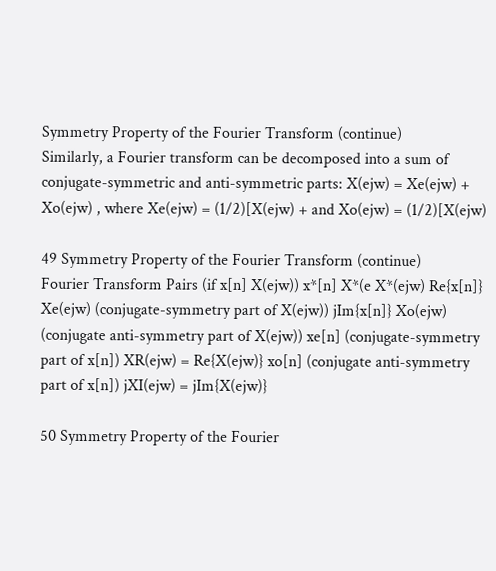Symmetry Property of the Fourier Transform (continue)
Similarly, a Fourier transform can be decomposed into a sum of conjugate-symmetric and anti-symmetric parts: X(ejw) = Xe(ejw) + Xo(ejw) , where Xe(ejw) = (1/2)[X(ejw) + and Xo(ejw) = (1/2)[X(ejw)

49 Symmetry Property of the Fourier Transform (continue)
Fourier Transform Pairs (if x[n] X(ejw)) x*[n] X*(e X*(ejw) Re{x[n]} Xe(ejw) (conjugate-symmetry part of X(ejw)) jIm{x[n]} Xo(ejw) (conjugate anti-symmetry part of X(ejw)) xe[n] (conjugate-symmetry part of x[n]) XR(ejw) = Re{X(ejw)} xo[n] (conjugate anti-symmetry part of x[n]) jXI(ejw) = jIm{X(ejw)}

50 Symmetry Property of the Fourier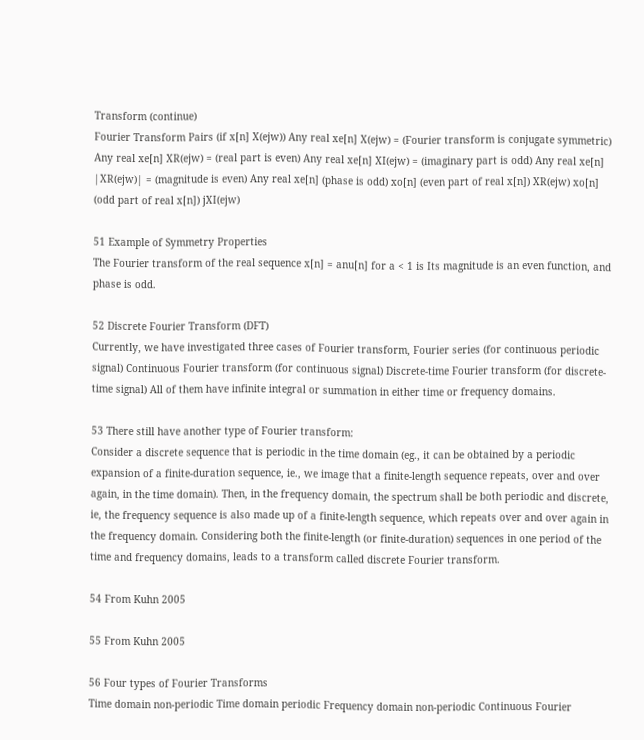Transform (continue)
Fourier Transform Pairs (if x[n] X(ejw)) Any real xe[n] X(ejw) = (Fourier transform is conjugate symmetric) Any real xe[n] XR(ejw) = (real part is even) Any real xe[n] XI(ejw) = (imaginary part is odd) Any real xe[n] |XR(ejw)| = (magnitude is even) Any real xe[n] (phase is odd) xo[n] (even part of real x[n]) XR(ejw) xo[n] (odd part of real x[n]) jXI(ejw)

51 Example of Symmetry Properties
The Fourier transform of the real sequence x[n] = anu[n] for a < 1 is Its magnitude is an even function, and phase is odd.

52 Discrete Fourier Transform (DFT)
Currently, we have investigated three cases of Fourier transform, Fourier series (for continuous periodic signal) Continuous Fourier transform (for continuous signal) Discrete-time Fourier transform (for discrete-time signal) All of them have infinite integral or summation in either time or frequency domains.

53 There still have another type of Fourier transform:
Consider a discrete sequence that is periodic in the time domain (eg., it can be obtained by a periodic expansion of a finite-duration sequence, ie., we image that a finite-length sequence repeats, over and over again, in the time domain). Then, in the frequency domain, the spectrum shall be both periodic and discrete, ie, the frequency sequence is also made up of a finite-length sequence, which repeats over and over again in the frequency domain. Considering both the finite-length (or finite-duration) sequences in one period of the time and frequency domains, leads to a transform called discrete Fourier transform.

54 From Kuhn 2005

55 From Kuhn 2005

56 Four types of Fourier Transforms
Time domain non-periodic Time domain periodic Frequency domain non-periodic Continuous Fourier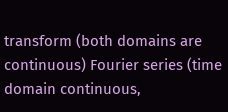transform (both domains are continuous) Fourier series (time domain continuous,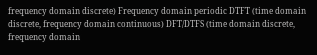frequency domain discrete) Frequency domain periodic DTFT (time domain discrete, frequency domain continuous) DFT/DTFS (time domain discrete, frequency domain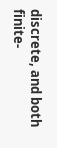discrete, and both finite-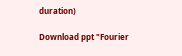duration)

Download ppt "Fourier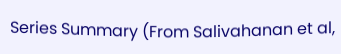Series Summary (From Salivahanan et al,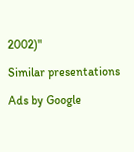2002)"

Similar presentations

Ads by Google